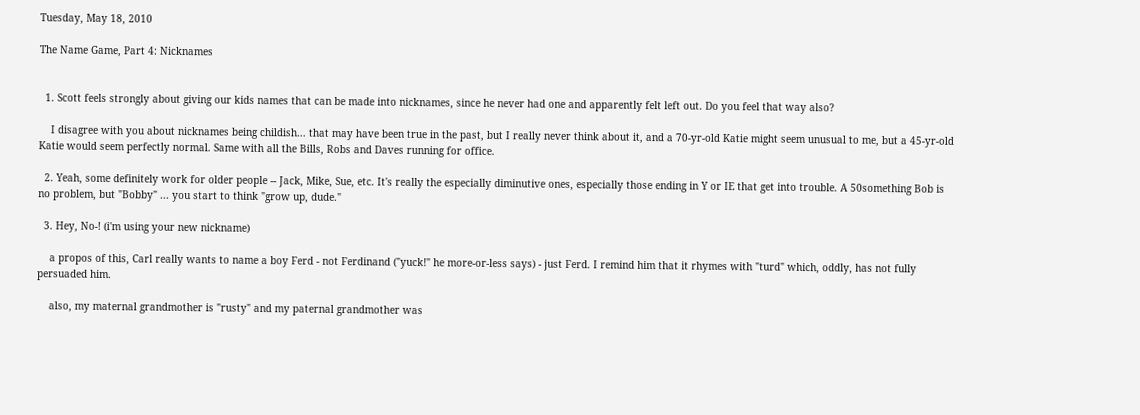Tuesday, May 18, 2010

The Name Game, Part 4: Nicknames


  1. Scott feels strongly about giving our kids names that can be made into nicknames, since he never had one and apparently felt left out. Do you feel that way also?

    I disagree with you about nicknames being childish... that may have been true in the past, but I really never think about it, and a 70-yr-old Katie might seem unusual to me, but a 45-yr-old Katie would seem perfectly normal. Same with all the Bills, Robs and Daves running for office.

  2. Yeah, some definitely work for older people -- Jack, Mike, Sue, etc. It's really the especially diminutive ones, especially those ending in Y or IE that get into trouble. A 50something Bob is no problem, but "Bobby" ... you start to think "grow up, dude."

  3. Hey, No-! (i'm using your new nickname)

    a propos of this, Carl really wants to name a boy Ferd - not Ferdinand ("yuck!" he more-or-less says) - just Ferd. I remind him that it rhymes with "turd" which, oddly, has not fully persuaded him.

    also, my maternal grandmother is "rusty" and my paternal grandmother was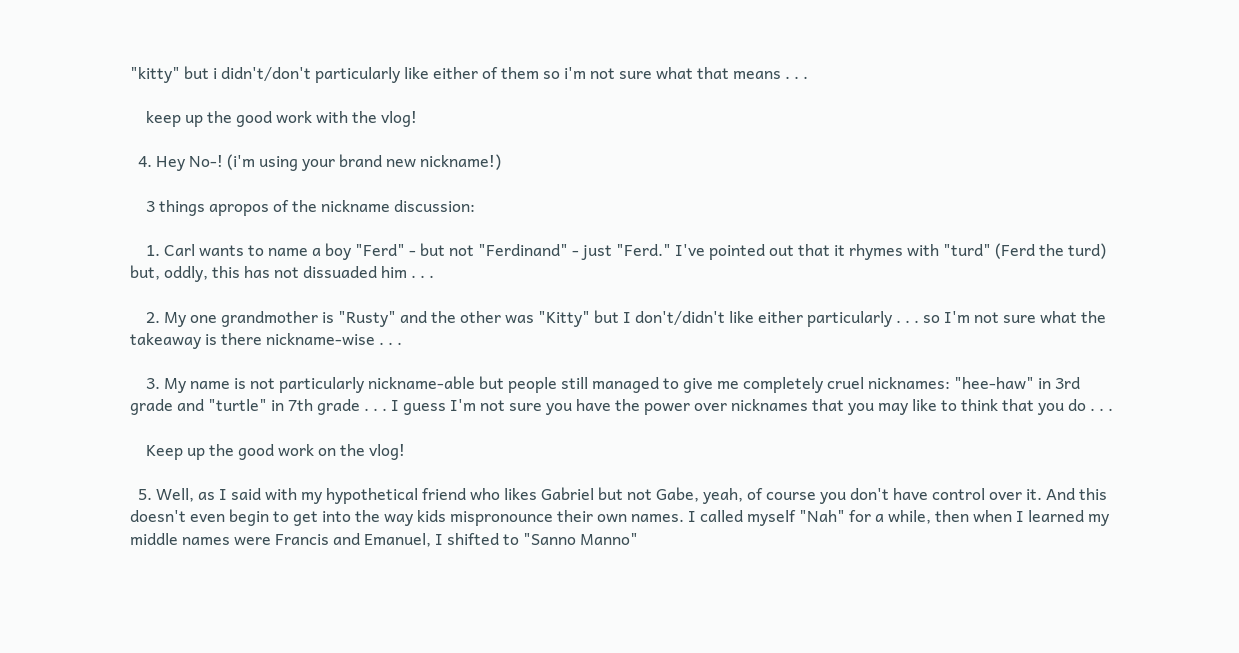"kitty" but i didn't/don't particularly like either of them so i'm not sure what that means . . .

    keep up the good work with the vlog!

  4. Hey No-! (i'm using your brand new nickname!)

    3 things apropos of the nickname discussion:

    1. Carl wants to name a boy "Ferd" - but not "Ferdinand" - just "Ferd." I've pointed out that it rhymes with "turd" (Ferd the turd) but, oddly, this has not dissuaded him . . .

    2. My one grandmother is "Rusty" and the other was "Kitty" but I don't/didn't like either particularly . . . so I'm not sure what the takeaway is there nickname-wise . . .

    3. My name is not particularly nickname-able but people still managed to give me completely cruel nicknames: "hee-haw" in 3rd grade and "turtle" in 7th grade . . . I guess I'm not sure you have the power over nicknames that you may like to think that you do . . .

    Keep up the good work on the vlog!

  5. Well, as I said with my hypothetical friend who likes Gabriel but not Gabe, yeah, of course you don't have control over it. And this doesn't even begin to get into the way kids mispronounce their own names. I called myself "Nah" for a while, then when I learned my middle names were Francis and Emanuel, I shifted to "Sanno Manno"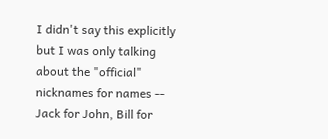I didn't say this explicitly but I was only talking about the "official" nicknames for names -- Jack for John, Bill for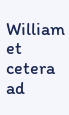William et cetera ad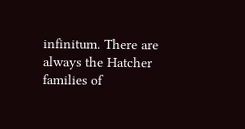infinitum. There are always the Hatcher families of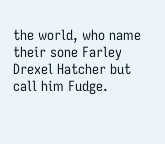the world, who name their sone Farley Drexel Hatcher but call him Fudge.